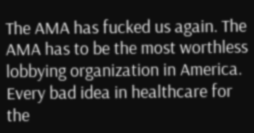The AMA has fucked us again. The AMA has to be the most worthless lobbying organization in America. Every bad idea in healthcare for the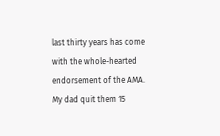last thirty years has come with the whole-hearted endorsement of the AMA. My dad quit them 15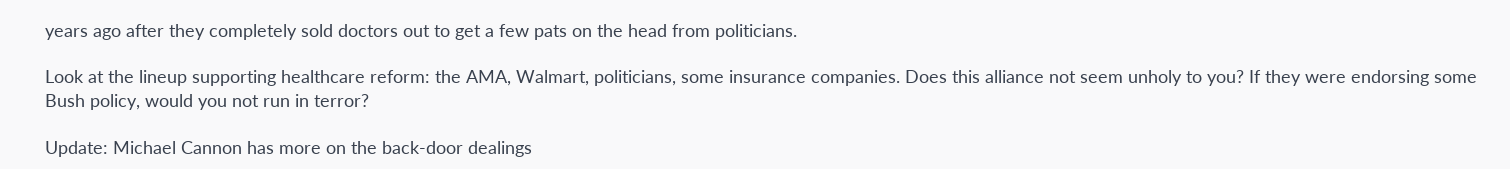years ago after they completely sold doctors out to get a few pats on the head from politicians.

Look at the lineup supporting healthcare reform: the AMA, Walmart, politicians, some insurance companies. Does this alliance not seem unholy to you? If they were endorsing some Bush policy, would you not run in terror?

Update: Michael Cannon has more on the back-door dealings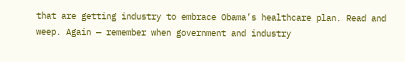that are getting industry to embrace Obama’s healthcare plan. Read and weep. Again — remember when government and industry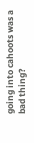going into cahoots was a bad thing?